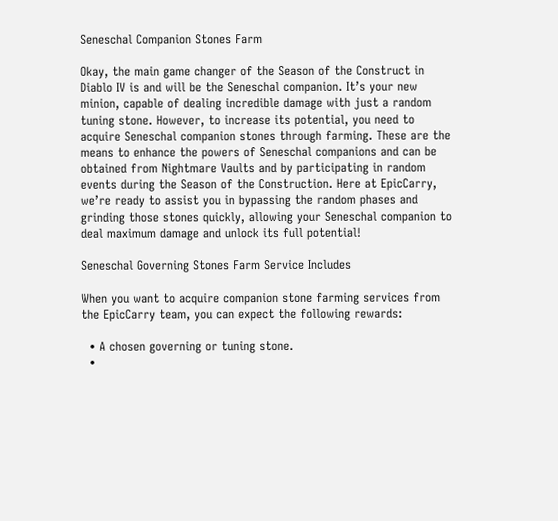Seneschal Companion Stones Farm

Okay, the main game changer of the Season of the Construct in Diablo IV is and will be the Seneschal companion. It’s your new minion, capable of dealing incredible damage with just a random tuning stone. However, to increase its potential, you need to acquire Seneschal companion stones through farming. These are the means to enhance the powers of Seneschal companions and can be obtained from Nightmare Vaults and by participating in random events during the Season of the Construction. Here at EpicCarry, we’re ready to assist you in bypassing the random phases and grinding those stones quickly, allowing your Seneschal companion to deal maximum damage and unlock its full potential!

Seneschal Governing Stones Farm Service Includes

When you want to acquire companion stone farming services from the EpicCarry team, you can expect the following rewards:

  • A chosen governing or tuning stone.
  •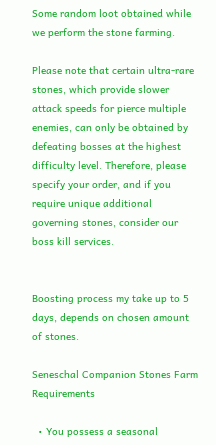Some random loot obtained while we perform the stone farming.

Please note that certain ultra-rare stones, which provide slower attack speeds for pierce multiple enemies, can only be obtained by defeating bosses at the highest difficulty level. Therefore, please specify your order, and if you require unique additional governing stones, consider our boss kill services.


Boosting process my take up to 5 days, depends on chosen amount of stones.

Seneschal Companion Stones Farm Requirements

  • You possess a seasonal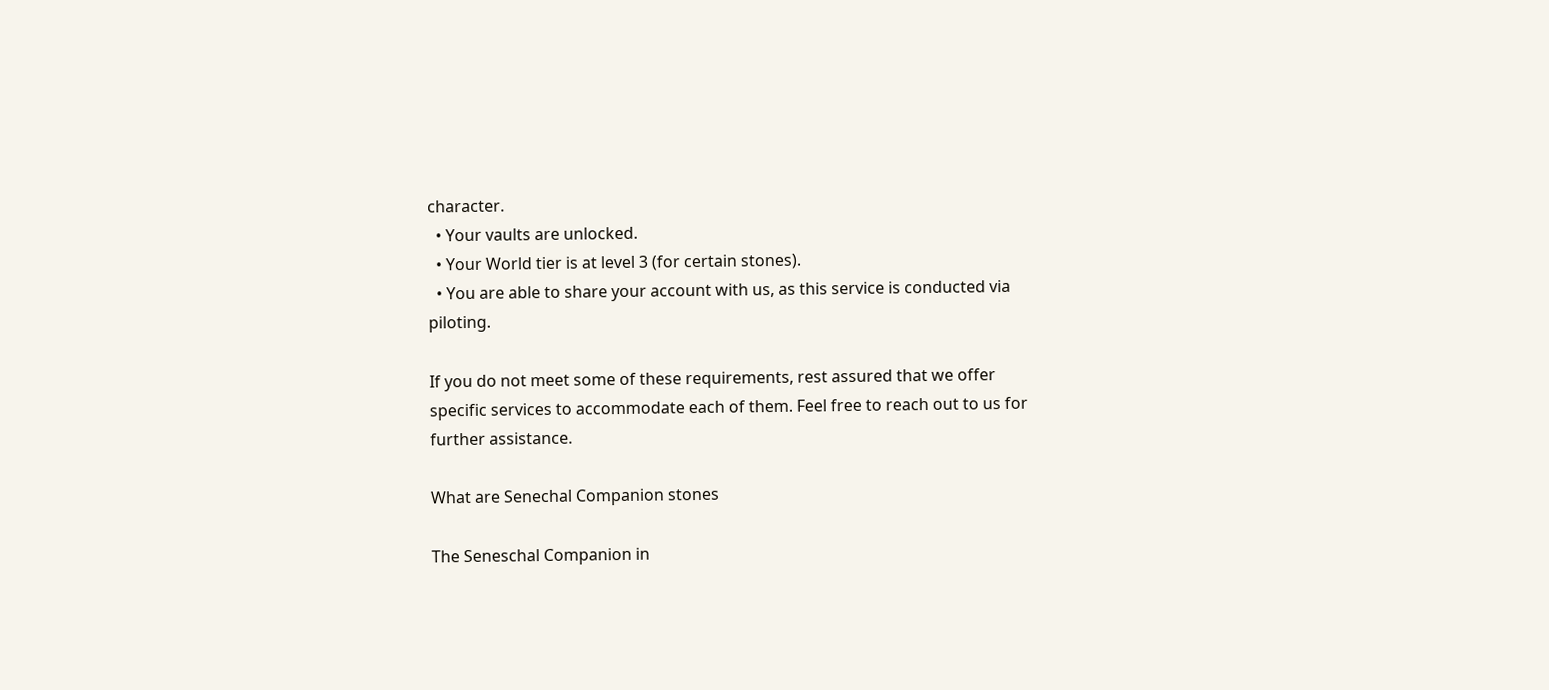character.
  • Your vaults are unlocked.
  • Your World tier is at level 3 (for certain stones).
  • You are able to share your account with us, as this service is conducted via piloting.

If you do not meet some of these requirements, rest assured that we offer specific services to accommodate each of them. Feel free to reach out to us for further assistance.

What are Senechal Companion stones

The Seneschal Companion in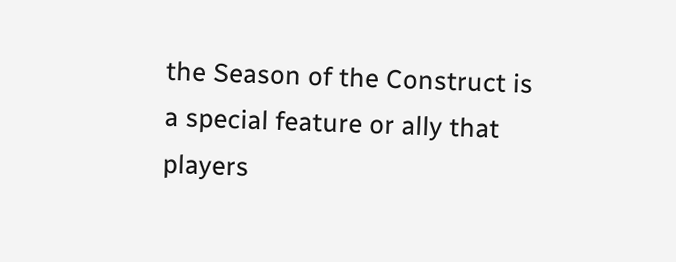the Season of the Construct is a special feature or ally that players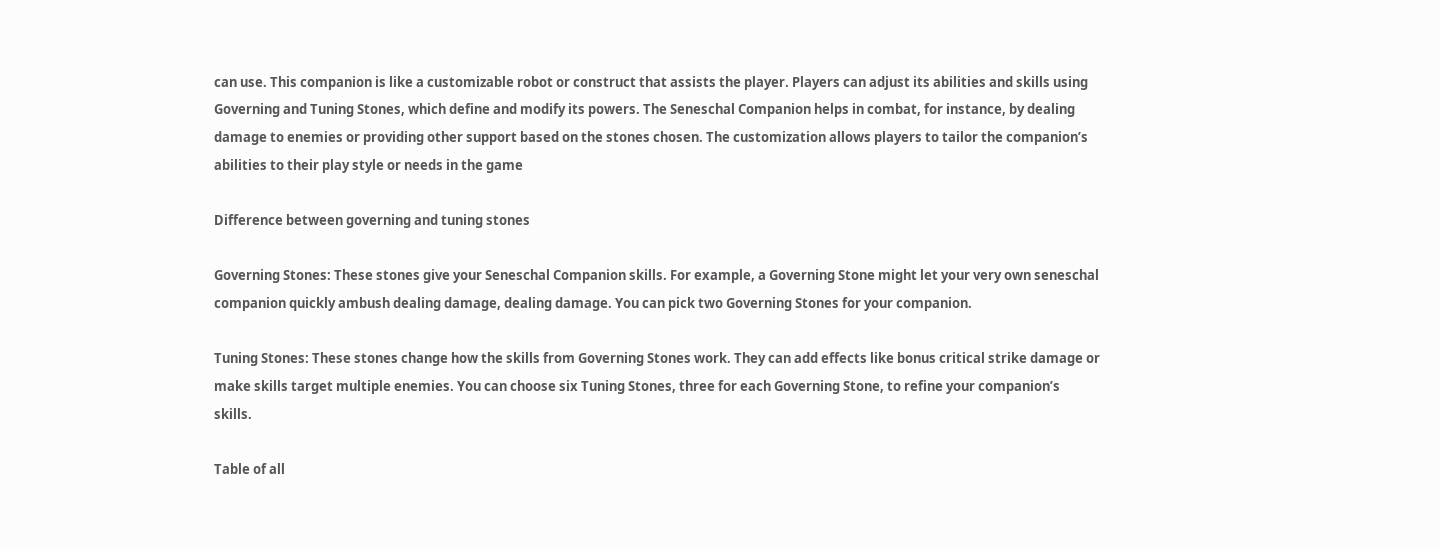can use. This companion is like a customizable robot or construct that assists the player. Players can adjust its abilities and skills using Governing and Tuning Stones, which define and modify its powers. The Seneschal Companion helps in combat, for instance, by dealing damage to enemies or providing other support based on the stones chosen. The customization allows players to tailor the companion’s abilities to their play style or needs in the game

Difference between governing and tuning stones

Governing Stones: These stones give your Seneschal Companion skills. For example, a Governing Stone might let your very own seneschal companion quickly ambush dealing damage, dealing damage. You can pick two Governing Stones for your companion.

Tuning Stones: These stones change how the skills from Governing Stones work. They can add effects like bonus critical strike damage or make skills target multiple enemies. You can choose six Tuning Stones, three for each Governing Stone, to refine your companion’s skills.

Table of all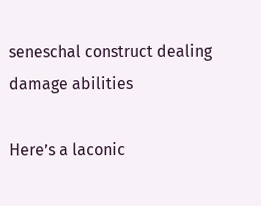seneschal construct dealing damage abilities

Here’s a laconic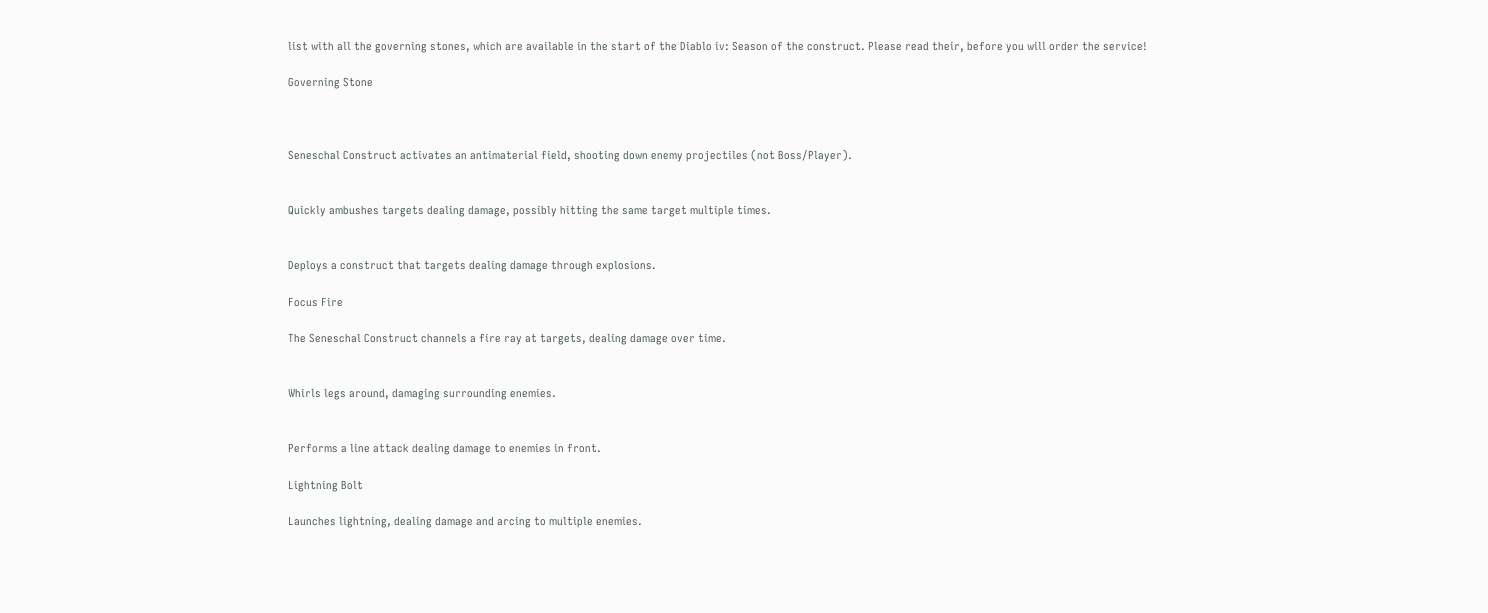list with all the governing stones, which are available in the start of the Diablo iv: Season of the construct. Please read their, before you will order the service!

Governing Stone



Seneschal Construct activates an antimaterial field, shooting down enemy projectiles (not Boss/Player).


Quickly ambushes targets dealing damage, possibly hitting the same target multiple times.


Deploys a construct that targets dealing damage through explosions.

Focus Fire

The Seneschal Construct channels a fire ray at targets, dealing damage over time.


Whirls legs around, damaging surrounding enemies.


Performs a line attack dealing damage to enemies in front.

Lightning Bolt

Launches lightning, dealing damage and arcing to multiple enemies.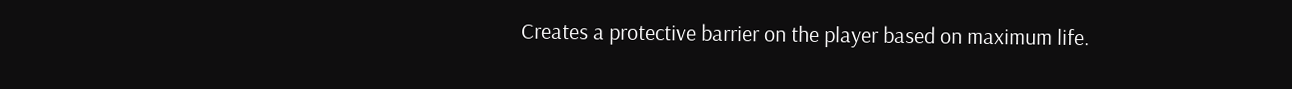Creates a protective barrier on the player based on maximum life.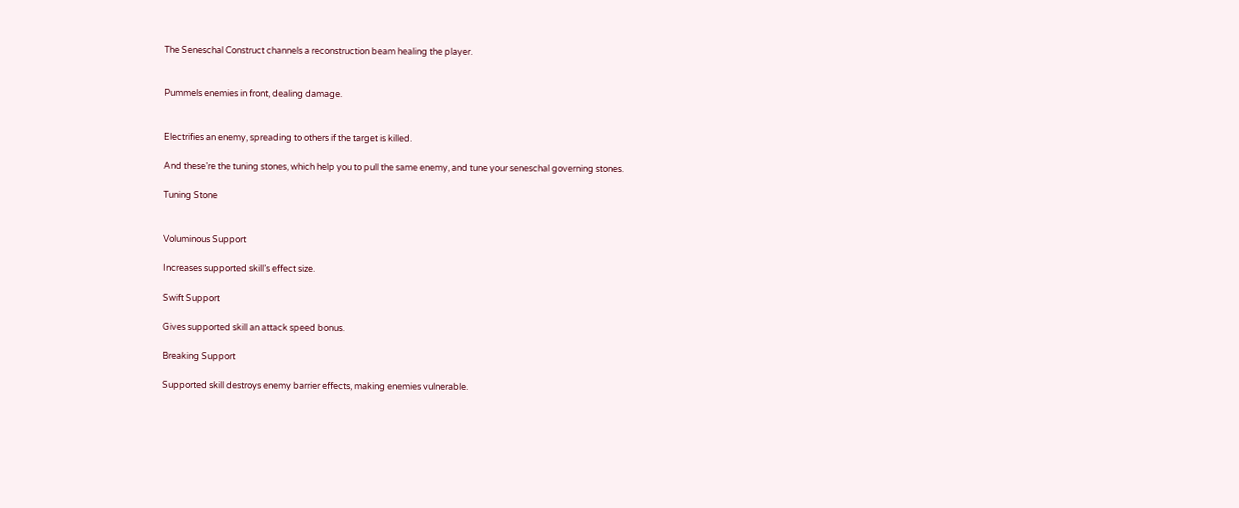The Seneschal Construct channels a reconstruction beam healing the player.


Pummels enemies in front, dealing damage.


Electrifies an enemy, spreading to others if the target is killed.

And these’re the tuning stones, which help you to pull the same enemy, and tune your seneschal governing stones.

Tuning Stone


Voluminous Support

Increases supported skill’s effect size.

Swift Support

Gives supported skill an attack speed bonus.

Breaking Support

Supported skill destroys enemy barrier effects, making enemies vulnerable.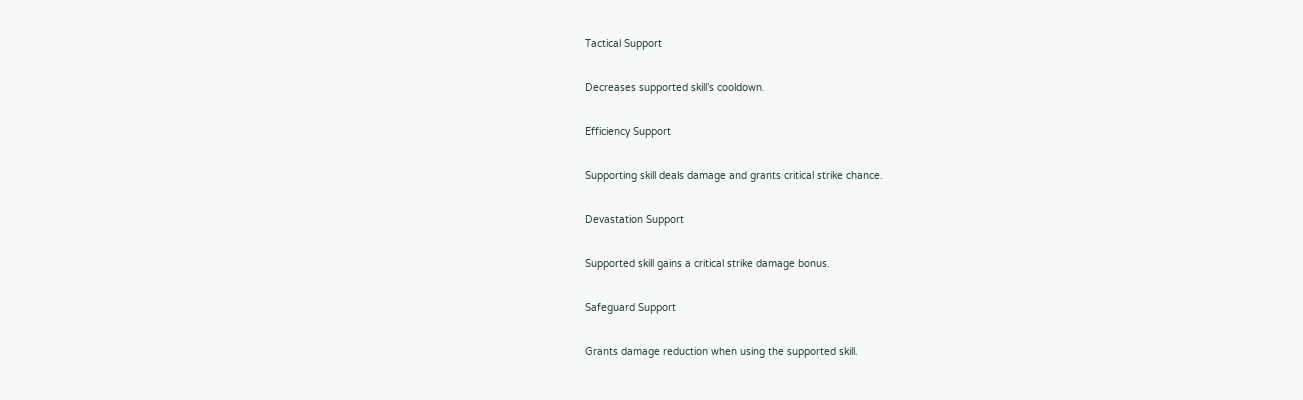Tactical Support

Decreases supported skill’s cooldown.

Efficiency Support

Supporting skill deals damage and grants critical strike chance.

Devastation Support

Supported skill gains a critical strike damage bonus.

Safeguard Support

Grants damage reduction when using the supported skill.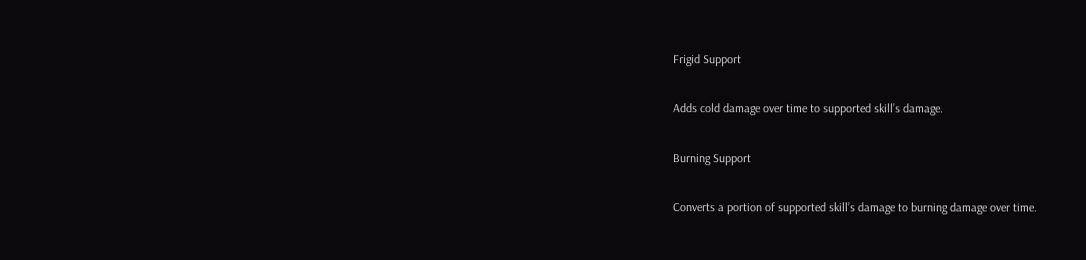Frigid Support

Adds cold damage over time to supported skill’s damage.

Burning Support

Converts a portion of supported skill’s damage to burning damage over time.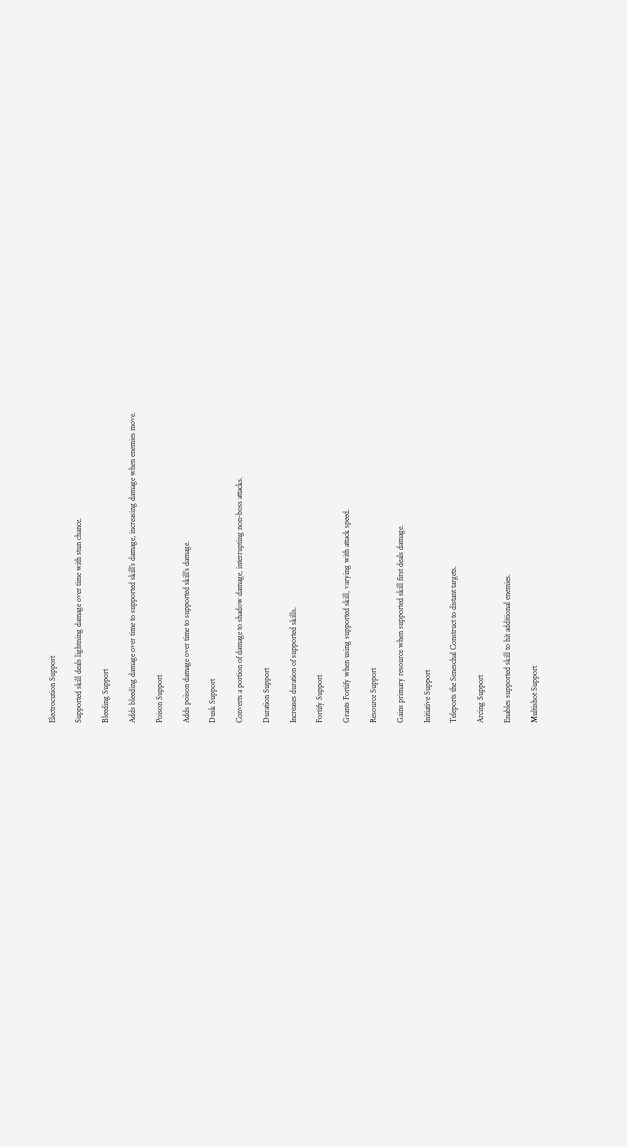Electrocution Support

Supported skill deals lightning damage over time with stun chance.

Bleeding Support

Adds bleeding damage over time to supported skill’s damage, increasing damage when enemies move.

Poison Support

Adds poison damage over time to supported skill’s damage.

Dusk Support

Converts a portion of damage to shadow damage, interrupting non-boss attacks.

Duration Support

Increases duration of supported skills.

Fortify Support

Grants Fortify when using supported skill, varying with attack speed.

Resource Support

Gains primary resource when supported skill first deals damage.

Initiative Support

Teleports the Seneschal Construct to distant targets.

Arcing Support

Enables supported skill to hit additional enemies.

Multishot Support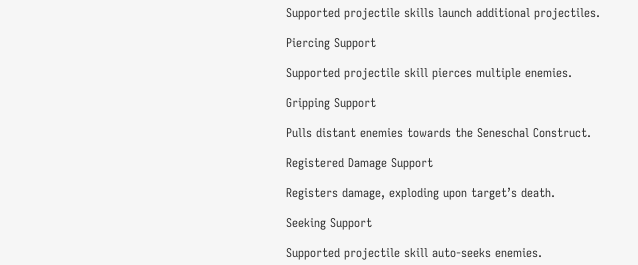Supported projectile skills launch additional projectiles.

Piercing Support

Supported projectile skill pierces multiple enemies.

Gripping Support

Pulls distant enemies towards the Seneschal Construct.

Registered Damage Support

Registers damage, exploding upon target’s death.

Seeking Support

Supported projectile skill auto-seeks enemies.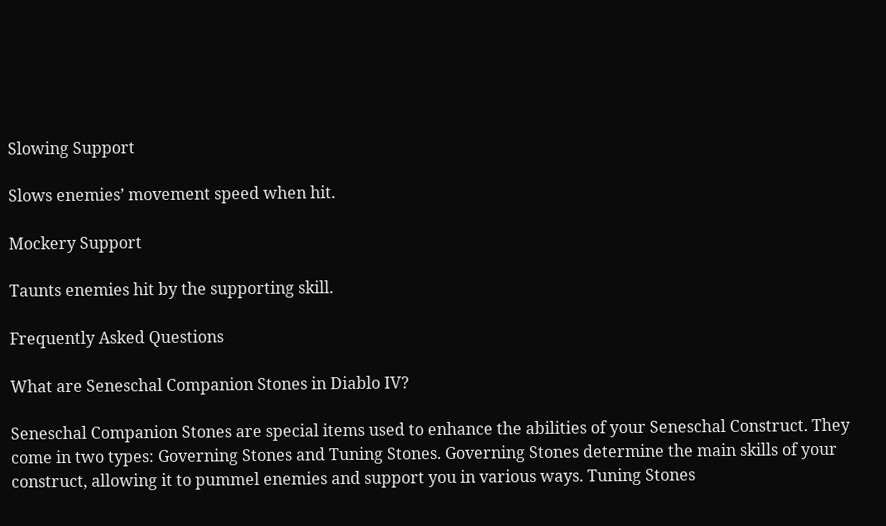Slowing Support

Slows enemies’ movement speed when hit.

Mockery Support

Taunts enemies hit by the supporting skill.

Frequently Asked Questions

What are Seneschal Companion Stones in Diablo IV?

Seneschal Companion Stones are special items used to enhance the abilities of your Seneschal Construct. They come in two types: Governing Stones and Tuning Stones. Governing Stones determine the main skills of your construct, allowing it to pummel enemies and support you in various ways. Tuning Stones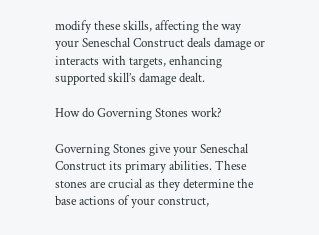modify these skills, affecting the way your Seneschal Construct deals damage or interacts with targets, enhancing supported skill’s damage dealt.

How do Governing Stones work?

Governing Stones give your Seneschal Construct its primary abilities. These stones are crucial as they determine the base actions of your construct,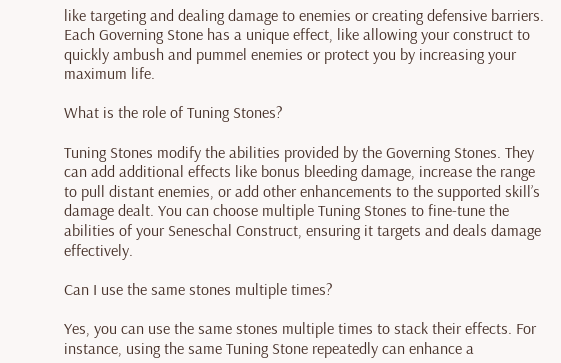like targeting and dealing damage to enemies or creating defensive barriers. Each Governing Stone has a unique effect, like allowing your construct to quickly ambush and pummel enemies or protect you by increasing your maximum life.

What is the role of Tuning Stones?

Tuning Stones modify the abilities provided by the Governing Stones. They can add additional effects like bonus bleeding damage, increase the range to pull distant enemies, or add other enhancements to the supported skill’s damage dealt. You can choose multiple Tuning Stones to fine-tune the abilities of your Seneschal Construct, ensuring it targets and deals damage effectively.

Can I use the same stones multiple times?

Yes, you can use the same stones multiple times to stack their effects. For instance, using the same Tuning Stone repeatedly can enhance a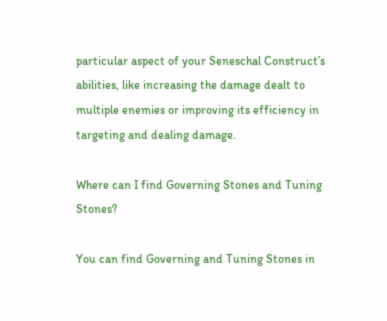particular aspect of your Seneschal Construct’s abilities, like increasing the damage dealt to multiple enemies or improving its efficiency in targeting and dealing damage.

Where can I find Governing Stones and Tuning Stones?

You can find Governing and Tuning Stones in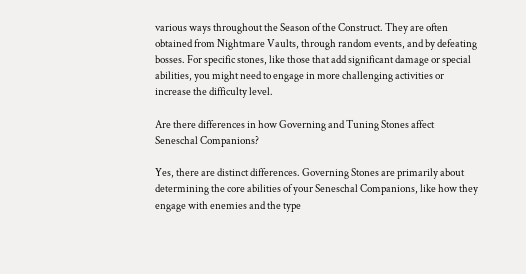various ways throughout the Season of the Construct. They are often obtained from Nightmare Vaults, through random events, and by defeating bosses. For specific stones, like those that add significant damage or special abilities, you might need to engage in more challenging activities or increase the difficulty level.

Are there differences in how Governing and Tuning Stones affect Seneschal Companions?

Yes, there are distinct differences. Governing Stones are primarily about determining the core abilities of your Seneschal Companions, like how they engage with enemies and the type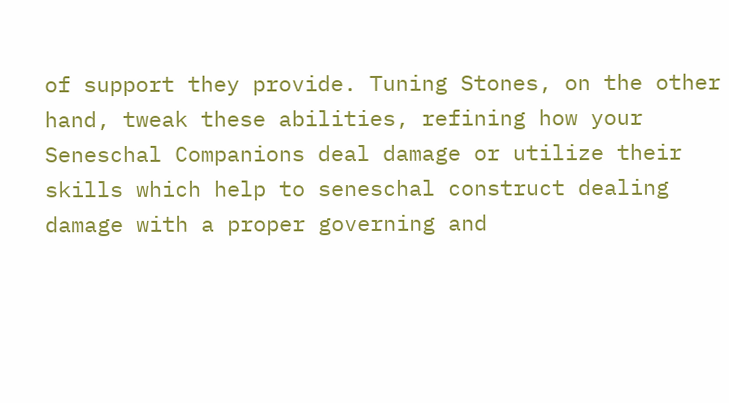of support they provide. Tuning Stones, on the other hand, tweak these abilities, refining how your Seneschal Companions deal damage or utilize their skills which help to seneschal construct dealing damage with a proper governing and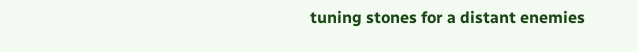tuning stones for a distant enemies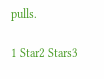pulls.

1 Star2 Stars3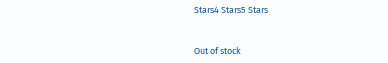Stars4 Stars5 Stars


Out of stock